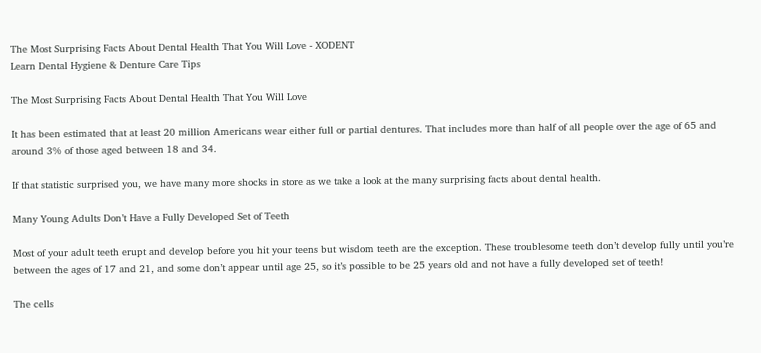The Most Surprising Facts About Dental Health That You Will Love - XODENT
Learn Dental Hygiene & Denture Care Tips

The Most Surprising Facts About Dental Health That You Will Love

It has been estimated that at least 20 million Americans wear either full or partial dentures. That includes more than half of all people over the age of 65 and around 3% of those aged between 18 and 34.

If that statistic surprised you, we have many more shocks in store as we take a look at the many surprising facts about dental health.

Many Young Adults Don’t Have a Fully Developed Set of Teeth

Most of your adult teeth erupt and develop before you hit your teens but wisdom teeth are the exception. These troublesome teeth don’t develop fully until you’re between the ages of 17 and 21, and some don’t appear until age 25, so it’s possible to be 25 years old and not have a fully developed set of teeth!

The cells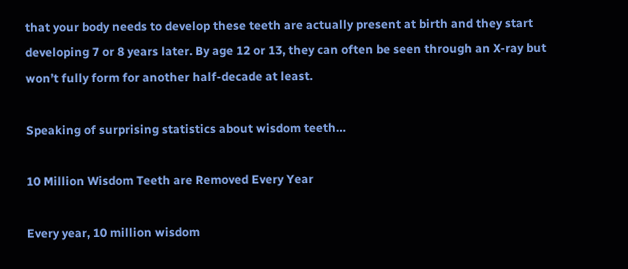that your body needs to develop these teeth are actually present at birth and they start developing 7 or 8 years later. By age 12 or 13, they can often be seen through an X-ray but won’t fully form for another half-decade at least.

Speaking of surprising statistics about wisdom teeth…

10 Million Wisdom Teeth are Removed Every Year

Every year, 10 million wisdom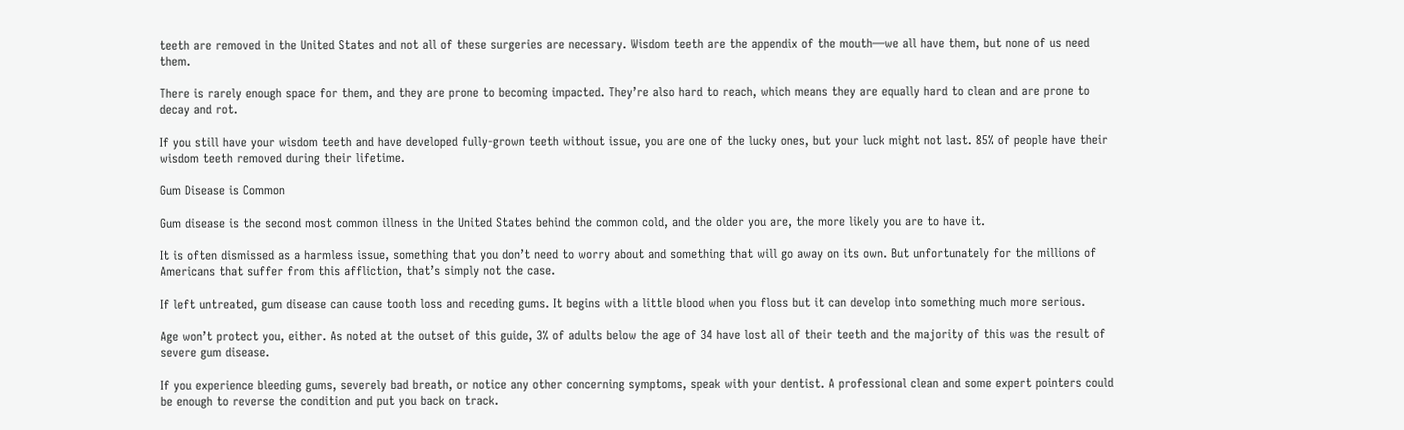teeth are removed in the United States and not all of these surgeries are necessary. Wisdom teeth are the appendix of the mouth—we all have them, but none of us need them.

There is rarely enough space for them, and they are prone to becoming impacted. They’re also hard to reach, which means they are equally hard to clean and are prone to decay and rot.

If you still have your wisdom teeth and have developed fully-grown teeth without issue, you are one of the lucky ones, but your luck might not last. 85% of people have their wisdom teeth removed during their lifetime.

Gum Disease is Common

Gum disease is the second most common illness in the United States behind the common cold, and the older you are, the more likely you are to have it.

It is often dismissed as a harmless issue, something that you don’t need to worry about and something that will go away on its own. But unfortunately for the millions of Americans that suffer from this affliction, that’s simply not the case.

If left untreated, gum disease can cause tooth loss and receding gums. It begins with a little blood when you floss but it can develop into something much more serious.

Age won’t protect you, either. As noted at the outset of this guide, 3% of adults below the age of 34 have lost all of their teeth and the majority of this was the result of severe gum disease.

If you experience bleeding gums, severely bad breath, or notice any other concerning symptoms, speak with your dentist. A professional clean and some expert pointers could be enough to reverse the condition and put you back on track.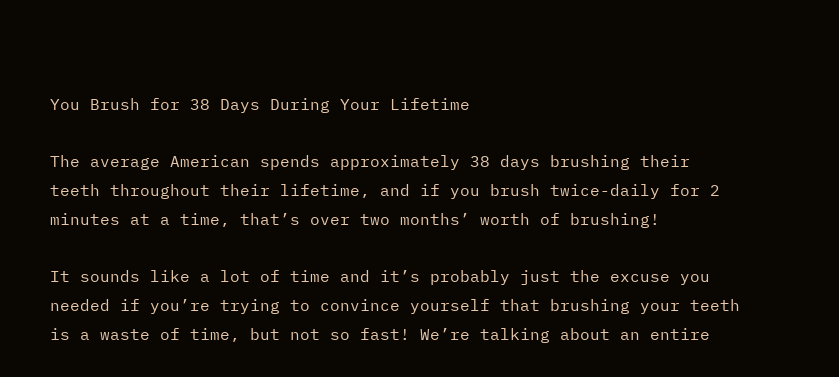You Brush for 38 Days During Your Lifetime

The average American spends approximately 38 days brushing their teeth throughout their lifetime, and if you brush twice-daily for 2 minutes at a time, that’s over two months’ worth of brushing!

It sounds like a lot of time and it’s probably just the excuse you needed if you’re trying to convince yourself that brushing your teeth is a waste of time, but not so fast! We’re talking about an entire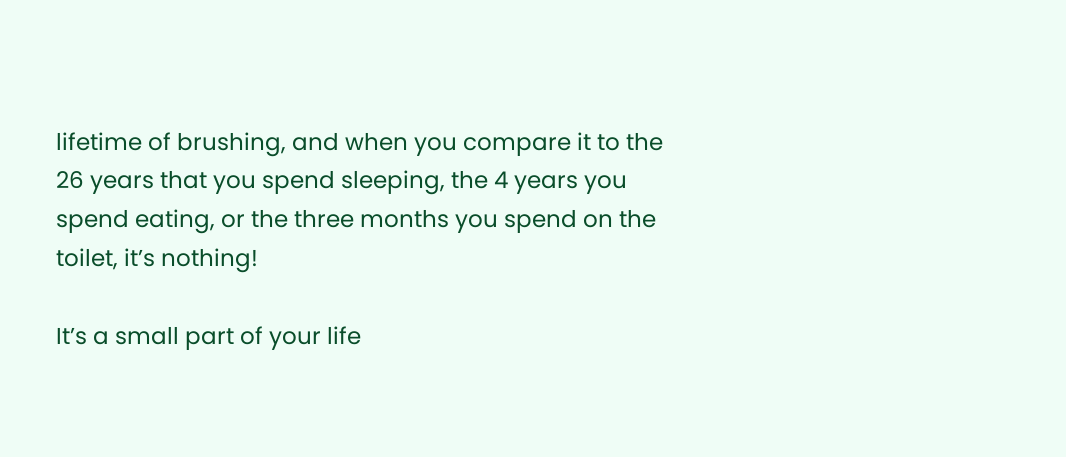lifetime of brushing, and when you compare it to the 26 years that you spend sleeping, the 4 years you spend eating, or the three months you spend on the toilet, it’s nothing!

It’s a small part of your life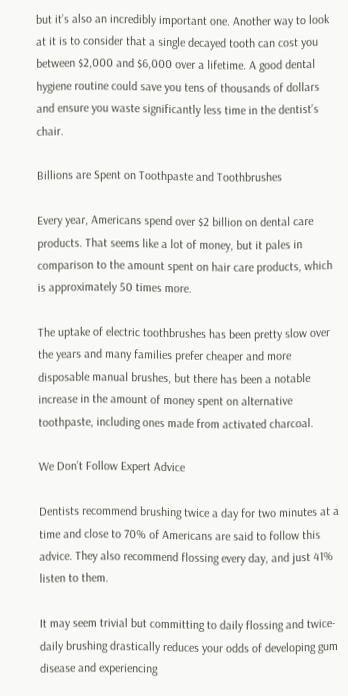but it’s also an incredibly important one. Another way to look at it is to consider that a single decayed tooth can cost you between $2,000 and $6,000 over a lifetime. A good dental hygiene routine could save you tens of thousands of dollars and ensure you waste significantly less time in the dentist’s chair.

Billions are Spent on Toothpaste and Toothbrushes

Every year, Americans spend over $2 billion on dental care products. That seems like a lot of money, but it pales in comparison to the amount spent on hair care products, which is approximately 50 times more.

The uptake of electric toothbrushes has been pretty slow over the years and many families prefer cheaper and more disposable manual brushes, but there has been a notable increase in the amount of money spent on alternative toothpaste, including ones made from activated charcoal.

We Don’t Follow Expert Advice

Dentists recommend brushing twice a day for two minutes at a time and close to 70% of Americans are said to follow this advice. They also recommend flossing every day, and just 41% listen to them.

It may seem trivial but committing to daily flossing and twice-daily brushing drastically reduces your odds of developing gum disease and experiencing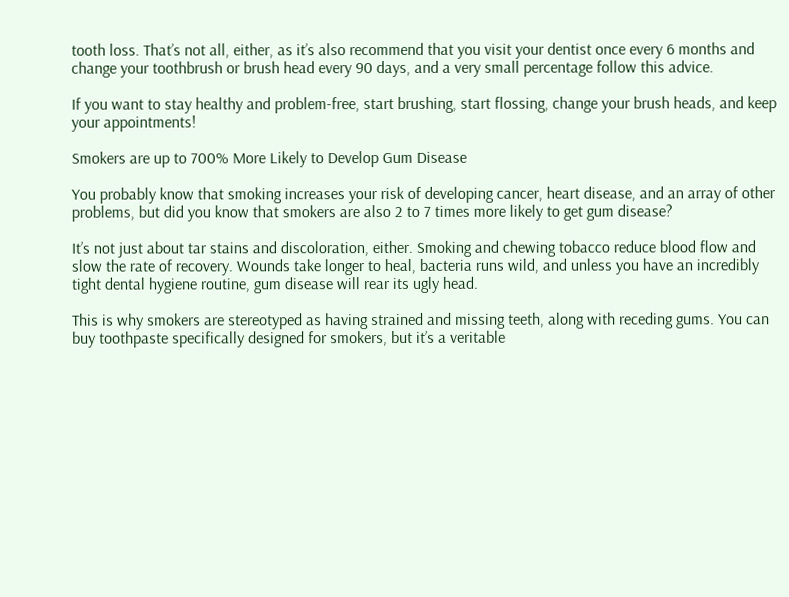tooth loss. That’s not all, either, as it’s also recommend that you visit your dentist once every 6 months and change your toothbrush or brush head every 90 days, and a very small percentage follow this advice.

If you want to stay healthy and problem-free, start brushing, start flossing, change your brush heads, and keep your appointments!

Smokers are up to 700% More Likely to Develop Gum Disease

You probably know that smoking increases your risk of developing cancer, heart disease, and an array of other problems, but did you know that smokers are also 2 to 7 times more likely to get gum disease?

It’s not just about tar stains and discoloration, either. Smoking and chewing tobacco reduce blood flow and slow the rate of recovery. Wounds take longer to heal, bacteria runs wild, and unless you have an incredibly tight dental hygiene routine, gum disease will rear its ugly head.

This is why smokers are stereotyped as having strained and missing teeth, along with receding gums. You can buy toothpaste specifically designed for smokers, but it’s a veritable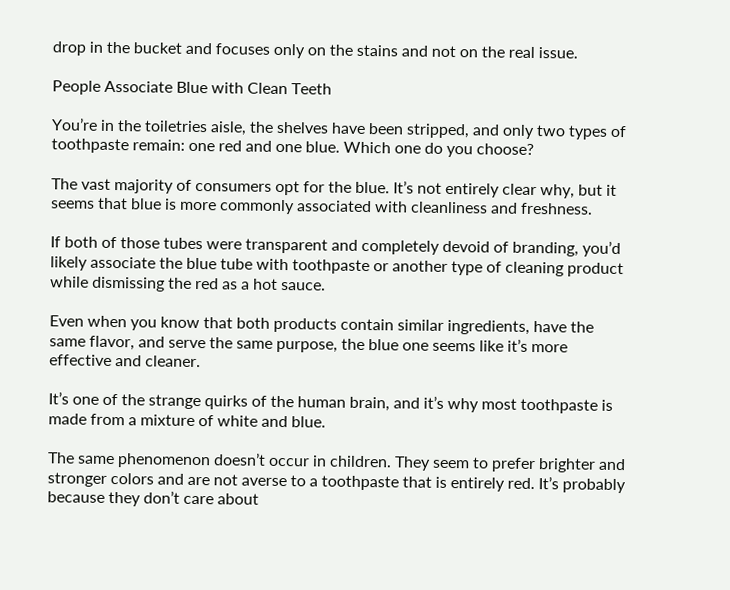drop in the bucket and focuses only on the stains and not on the real issue.

People Associate Blue with Clean Teeth

You’re in the toiletries aisle, the shelves have been stripped, and only two types of toothpaste remain: one red and one blue. Which one do you choose?

The vast majority of consumers opt for the blue. It’s not entirely clear why, but it seems that blue is more commonly associated with cleanliness and freshness.

If both of those tubes were transparent and completely devoid of branding, you’d likely associate the blue tube with toothpaste or another type of cleaning product while dismissing the red as a hot sauce.

Even when you know that both products contain similar ingredients, have the same flavor, and serve the same purpose, the blue one seems like it’s more effective and cleaner.

It’s one of the strange quirks of the human brain, and it’s why most toothpaste is made from a mixture of white and blue.

The same phenomenon doesn’t occur in children. They seem to prefer brighter and stronger colors and are not averse to a toothpaste that is entirely red. It’s probably because they don’t care about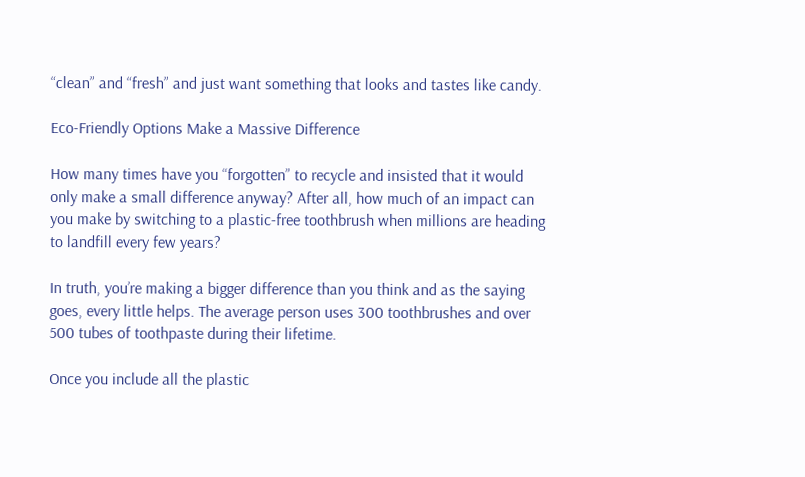“clean” and “fresh” and just want something that looks and tastes like candy.

Eco-Friendly Options Make a Massive Difference

How many times have you “forgotten” to recycle and insisted that it would only make a small difference anyway? After all, how much of an impact can you make by switching to a plastic-free toothbrush when millions are heading to landfill every few years?

In truth, you’re making a bigger difference than you think and as the saying goes, every little helps. The average person uses 300 toothbrushes and over 500 tubes of toothpaste during their lifetime.

Once you include all the plastic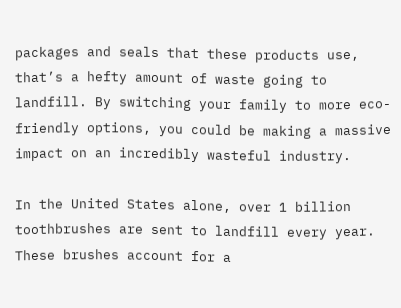packages and seals that these products use, that’s a hefty amount of waste going to landfill. By switching your family to more eco-friendly options, you could be making a massive impact on an incredibly wasteful industry.

In the United States alone, over 1 billion toothbrushes are sent to landfill every year. These brushes account for a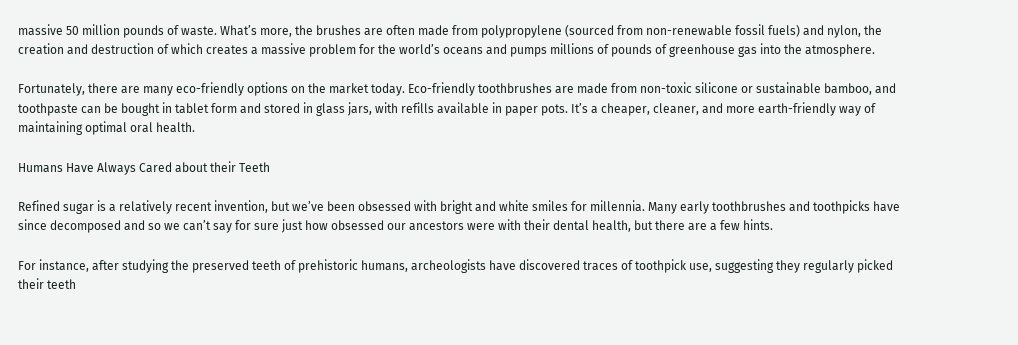massive 50 million pounds of waste. What’s more, the brushes are often made from polypropylene (sourced from non-renewable fossil fuels) and nylon, the creation and destruction of which creates a massive problem for the world’s oceans and pumps millions of pounds of greenhouse gas into the atmosphere.

Fortunately, there are many eco-friendly options on the market today. Eco-friendly toothbrushes are made from non-toxic silicone or sustainable bamboo, and toothpaste can be bought in tablet form and stored in glass jars, with refills available in paper pots. It’s a cheaper, cleaner, and more earth-friendly way of maintaining optimal oral health.

Humans Have Always Cared about their Teeth

Refined sugar is a relatively recent invention, but we’ve been obsessed with bright and white smiles for millennia. Many early toothbrushes and toothpicks have since decomposed and so we can’t say for sure just how obsessed our ancestors were with their dental health, but there are a few hints.

For instance, after studying the preserved teeth of prehistoric humans, archeologists have discovered traces of toothpick use, suggesting they regularly picked their teeth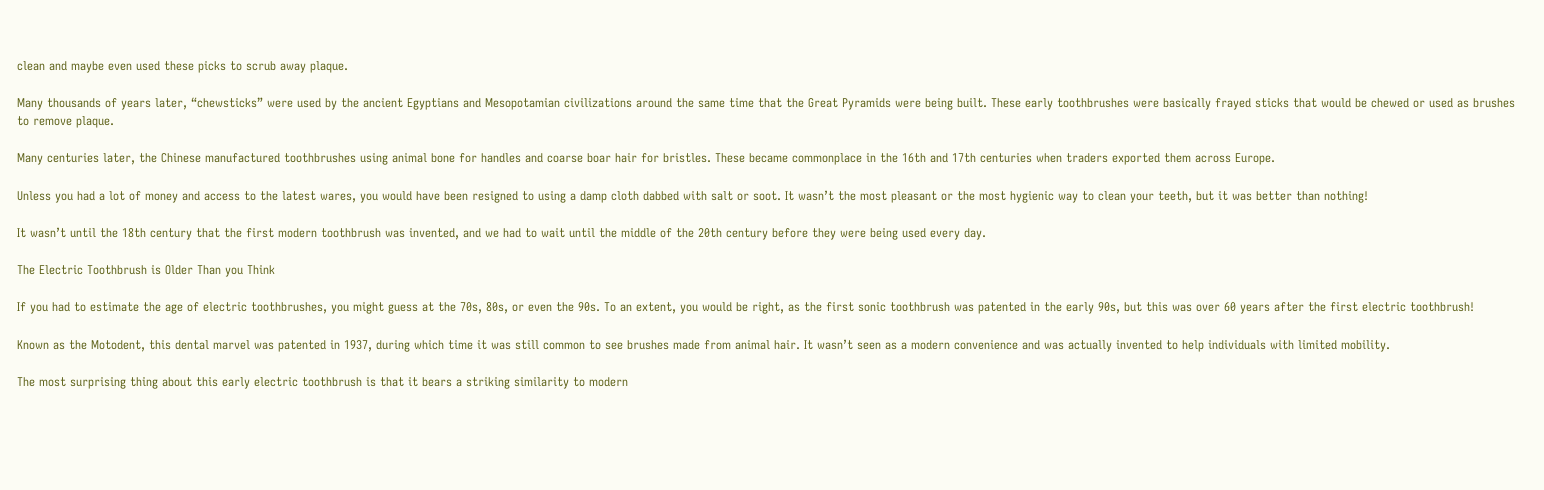clean and maybe even used these picks to scrub away plaque.

Many thousands of years later, “chewsticks” were used by the ancient Egyptians and Mesopotamian civilizations around the same time that the Great Pyramids were being built. These early toothbrushes were basically frayed sticks that would be chewed or used as brushes to remove plaque.

Many centuries later, the Chinese manufactured toothbrushes using animal bone for handles and coarse boar hair for bristles. These became commonplace in the 16th and 17th centuries when traders exported them across Europe.

Unless you had a lot of money and access to the latest wares, you would have been resigned to using a damp cloth dabbed with salt or soot. It wasn’t the most pleasant or the most hygienic way to clean your teeth, but it was better than nothing!

It wasn’t until the 18th century that the first modern toothbrush was invented, and we had to wait until the middle of the 20th century before they were being used every day.

The Electric Toothbrush is Older Than you Think

If you had to estimate the age of electric toothbrushes, you might guess at the 70s, 80s, or even the 90s. To an extent, you would be right, as the first sonic toothbrush was patented in the early 90s, but this was over 60 years after the first electric toothbrush!

Known as the Motodent, this dental marvel was patented in 1937, during which time it was still common to see brushes made from animal hair. It wasn’t seen as a modern convenience and was actually invented to help individuals with limited mobility.

The most surprising thing about this early electric toothbrush is that it bears a striking similarity to modern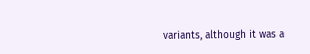variants, although it was a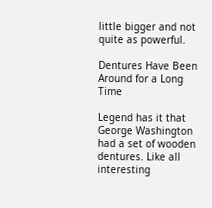little bigger and not quite as powerful.

Dentures Have Been Around for a Long Time

Legend has it that George Washington had a set of wooden dentures. Like all interesting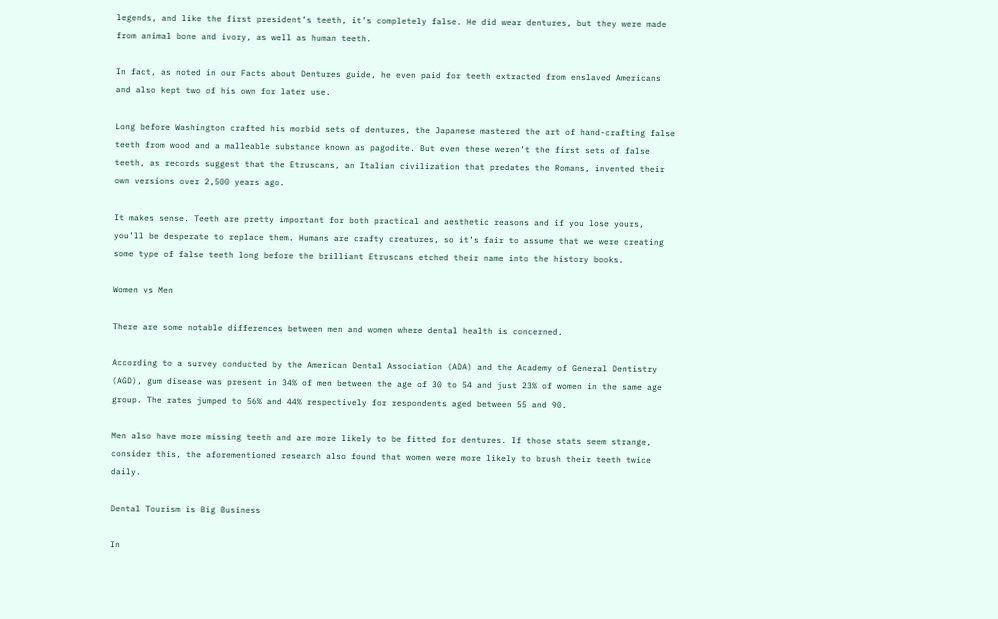legends, and like the first president’s teeth, it’s completely false. He did wear dentures, but they were made from animal bone and ivory, as well as human teeth.

In fact, as noted in our Facts about Dentures guide, he even paid for teeth extracted from enslaved Americans and also kept two of his own for later use.

Long before Washington crafted his morbid sets of dentures, the Japanese mastered the art of hand-crafting false teeth from wood and a malleable substance known as pagodite. But even these weren’t the first sets of false teeth, as records suggest that the Etruscans, an Italian civilization that predates the Romans, invented their own versions over 2,500 years ago.

It makes sense. Teeth are pretty important for both practical and aesthetic reasons and if you lose yours, you’ll be desperate to replace them. Humans are crafty creatures, so it’s fair to assume that we were creating some type of false teeth long before the brilliant Etruscans etched their name into the history books.

Women vs Men

There are some notable differences between men and women where dental health is concerned.

According to a survey conducted by the American Dental Association (ADA) and the Academy of General Dentistry (AGD), gum disease was present in 34% of men between the age of 30 to 54 and just 23% of women in the same age group. The rates jumped to 56% and 44% respectively for respondents aged between 55 and 90.

Men also have more missing teeth and are more likely to be fitted for dentures. If those stats seem strange, consider this, the aforementioned research also found that women were more likely to brush their teeth twice daily.

Dental Tourism is Big Business

In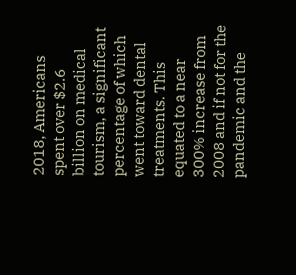2018, Americans spent over $2.6 billion on medical tourism, a significant percentage of which went toward dental treatments. This equated to a near 300% increase from 2008 and if not for the pandemic and the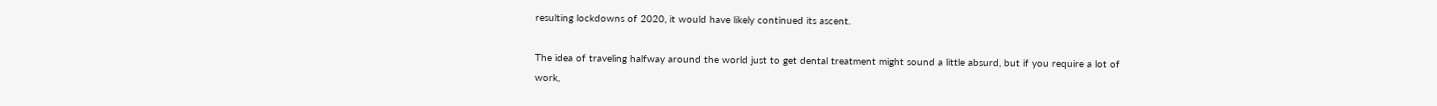resulting lockdowns of 2020, it would have likely continued its ascent.

The idea of traveling halfway around the world just to get dental treatment might sound a little absurd, but if you require a lot of work,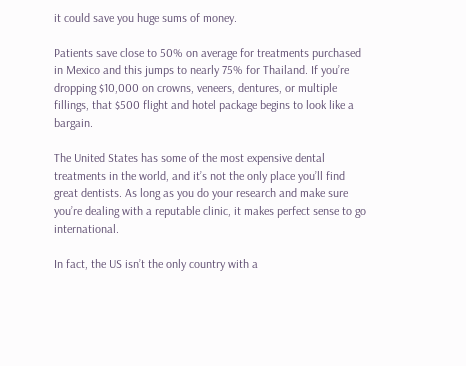it could save you huge sums of money.

Patients save close to 50% on average for treatments purchased in Mexico and this jumps to nearly 75% for Thailand. If you’re dropping $10,000 on crowns, veneers, dentures, or multiple fillings, that $500 flight and hotel package begins to look like a bargain.

The United States has some of the most expensive dental treatments in the world, and it’s not the only place you’ll find great dentists. As long as you do your research and make sure you’re dealing with a reputable clinic, it makes perfect sense to go international.

In fact, the US isn’t the only country with a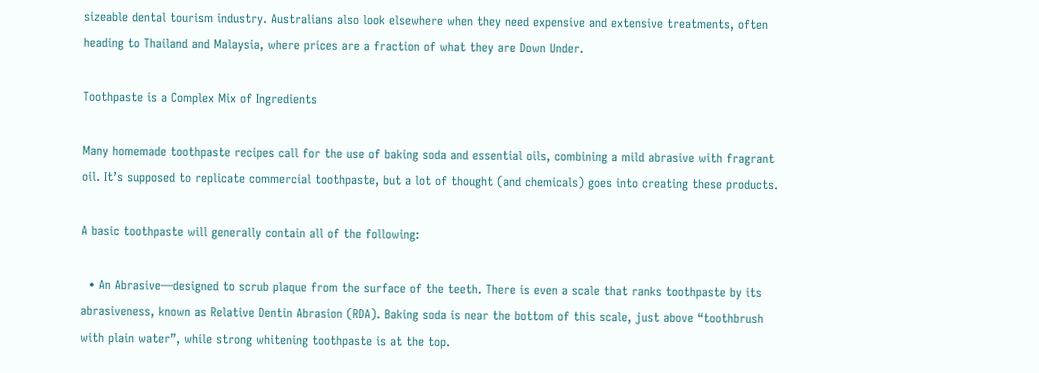sizeable dental tourism industry. Australians also look elsewhere when they need expensive and extensive treatments, often heading to Thailand and Malaysia, where prices are a fraction of what they are Down Under.

Toothpaste is a Complex Mix of Ingredients

Many homemade toothpaste recipes call for the use of baking soda and essential oils, combining a mild abrasive with fragrant oil. It’s supposed to replicate commercial toothpaste, but a lot of thought (and chemicals) goes into creating these products.

A basic toothpaste will generally contain all of the following:

  • An Abrasive—designed to scrub plaque from the surface of the teeth. There is even a scale that ranks toothpaste by its abrasiveness, known as Relative Dentin Abrasion (RDA). Baking soda is near the bottom of this scale, just above “toothbrush with plain water”, while strong whitening toothpaste is at the top.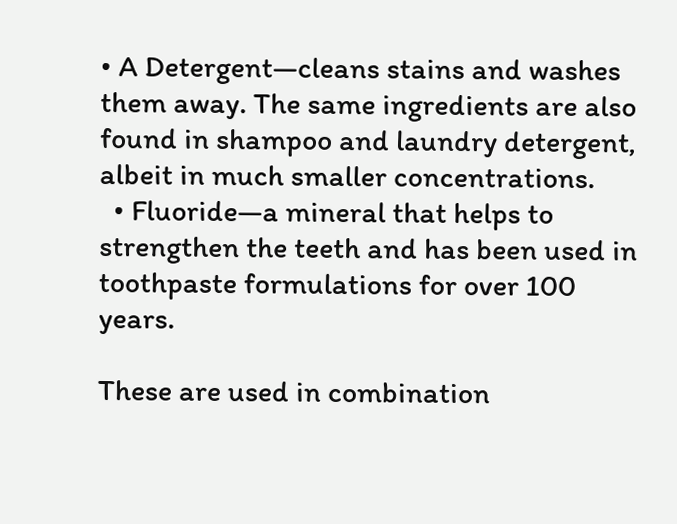• A Detergent—cleans stains and washes them away. The same ingredients are also found in shampoo and laundry detergent, albeit in much smaller concentrations.
  • Fluoride—a mineral that helps to strengthen the teeth and has been used in toothpaste formulations for over 100 years.

These are used in combination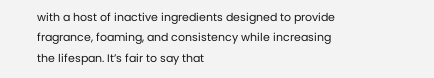with a host of inactive ingredients designed to provide fragrance, foaming, and consistency while increasing the lifespan. It’s fair to say that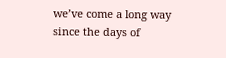we’ve come a long way since the days of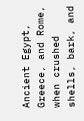Ancient Egypt, Greece, and Rome, when crushed shells, bark, and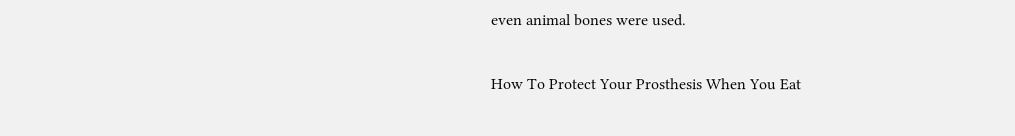even animal bones were used.

How To Protect Your Prosthesis When You Eat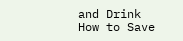and Drink
How to Save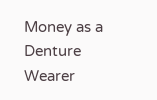Money as a Denture Wearer